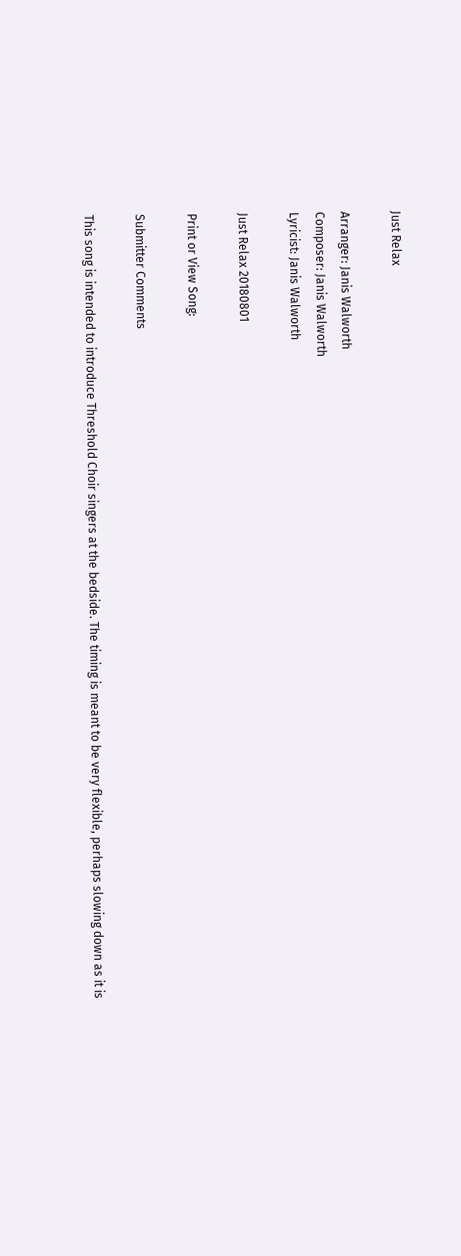Just Relax

Arranger: Janis Walworth
Composer: Janis Walworth
Lyricist: Janis Walworth

Just Relax 20180801

Print or View Song:

Submitter Comments

This song is intended to introduce Threshold Choir singers at the bedside. The timing is meant to be very flexible, perhaps slowing down as it is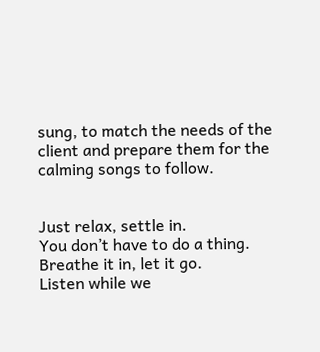sung, to match the needs of the client and prepare them for the calming songs to follow.


Just relax, settle in.
You don’t have to do a thing.
Breathe it in, let it go.
Listen while we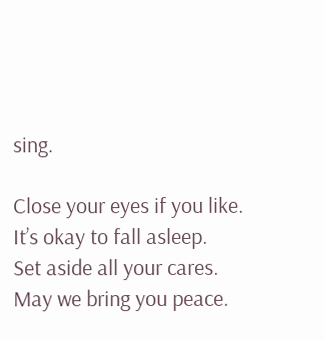sing.

Close your eyes if you like.
It’s okay to fall asleep.
Set aside all your cares.
May we bring you peace.